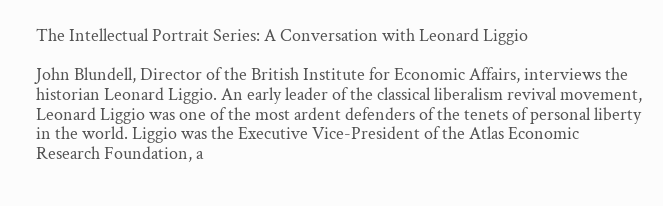The Intellectual Portrait Series: A Conversation with Leonard Liggio

John Blundell, Director of the British Institute for Economic Affairs, interviews the historian Leonard Liggio. An early leader of the classical liberalism revival movement, Leonard Liggio was one of the most ardent defenders of the tenets of personal liberty in the world. Liggio was the Executive Vice-President of the Atlas Economic Research Foundation, a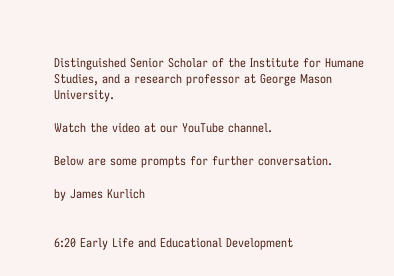Distinguished Senior Scholar of the Institute for Humane Studies, and a research professor at George Mason University.

Watch the video at our YouTube channel.

Below are some prompts for further conversation.

by James Kurlich


6:20 Early Life and Educational Development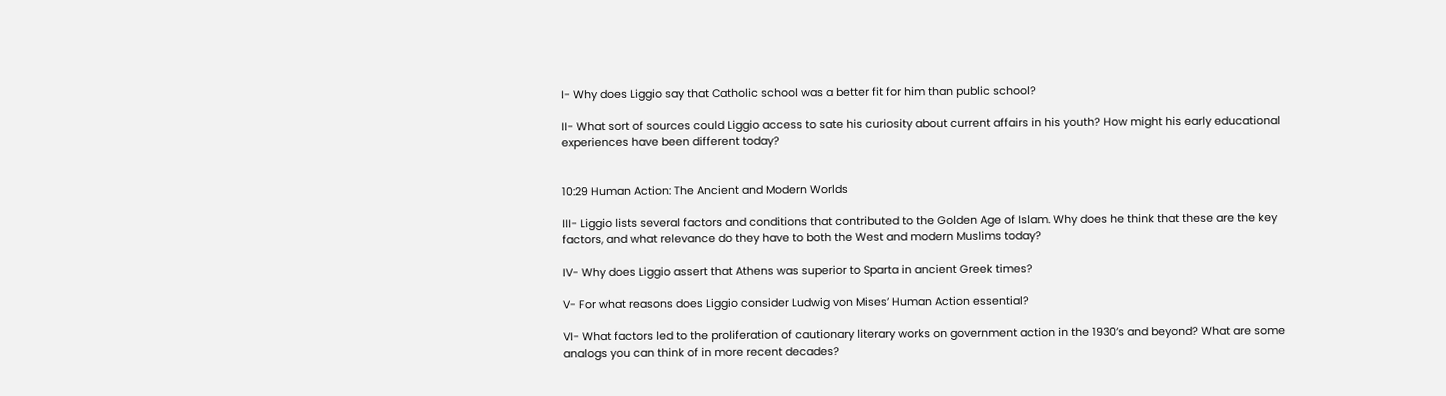I- Why does Liggio say that Catholic school was a better fit for him than public school?

II- What sort of sources could Liggio access to sate his curiosity about current affairs in his youth? How might his early educational experiences have been different today?


10:29 Human Action: The Ancient and Modern Worlds

III- Liggio lists several factors and conditions that contributed to the Golden Age of Islam. Why does he think that these are the key factors, and what relevance do they have to both the West and modern Muslims today?

IV- Why does Liggio assert that Athens was superior to Sparta in ancient Greek times?

V- For what reasons does Liggio consider Ludwig von Mises’ Human Action essential?

VI- What factors led to the proliferation of cautionary literary works on government action in the 1930’s and beyond? What are some analogs you can think of in more recent decades?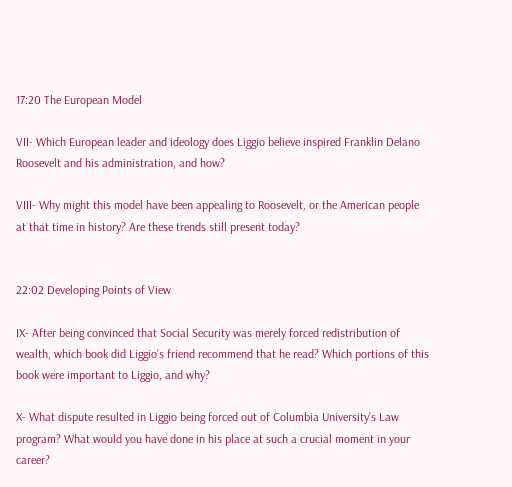17:20 The European Model

VII- Which European leader and ideology does Liggio believe inspired Franklin Delano Roosevelt and his administration, and how?

VIII- Why might this model have been appealing to Roosevelt, or the American people at that time in history? Are these trends still present today?


22:02 Developing Points of View

IX- After being convinced that Social Security was merely forced redistribution of wealth, which book did Liggio’s friend recommend that he read? Which portions of this book were important to Liggio, and why?

X- What dispute resulted in Liggio being forced out of Columbia University’s Law program? What would you have done in his place at such a crucial moment in your career?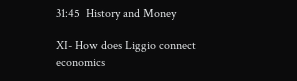31:45  History and Money

XI- How does Liggio connect economics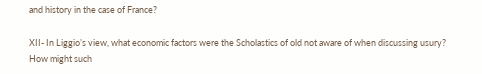and history in the case of France?

XII- In Liggio’s view, what economic factors were the Scholastics of old not aware of when discussing usury? How might such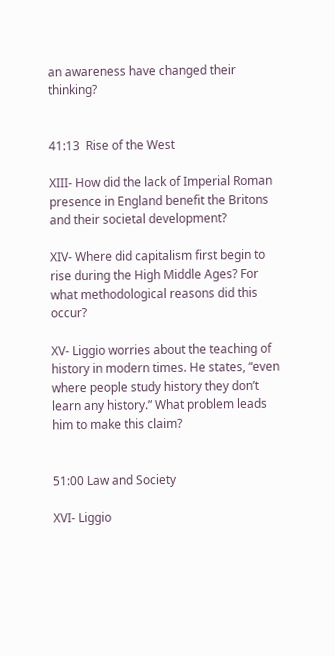an awareness have changed their thinking?


41:13  Rise of the West

XIII- How did the lack of Imperial Roman presence in England benefit the Britons and their societal development?

XIV- Where did capitalism first begin to rise during the High Middle Ages? For what methodological reasons did this occur?

XV- Liggio worries about the teaching of history in modern times. He states, “even where people study history they don’t learn any history.” What problem leads him to make this claim?


51:00 Law and Society

XVI- Liggio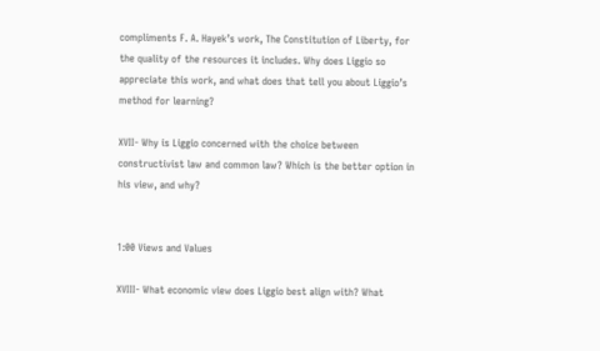compliments F. A. Hayek’s work, The Constitution of Liberty, for the quality of the resources it includes. Why does Liggio so appreciate this work, and what does that tell you about Liggio’s method for learning?

XVII- Why is Liggio concerned with the choice between constructivist law and common law? Which is the better option in his view, and why?


1:00 Views and Values

XVIII- What economic view does Liggio best align with? What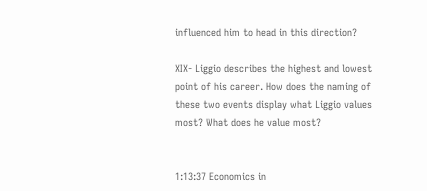influenced him to head in this direction?

XIX- Liggio describes the highest and lowest point of his career. How does the naming of these two events display what Liggio values most? What does he value most?


1:13:37 Economics in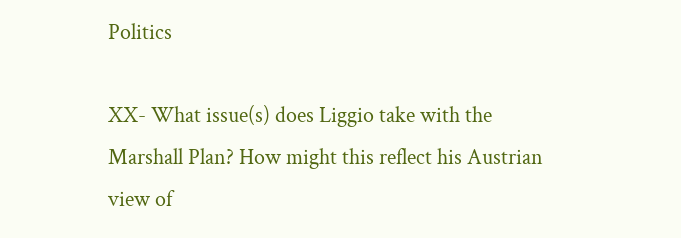Politics

XX- What issue(s) does Liggio take with the Marshall Plan? How might this reflect his Austrian view of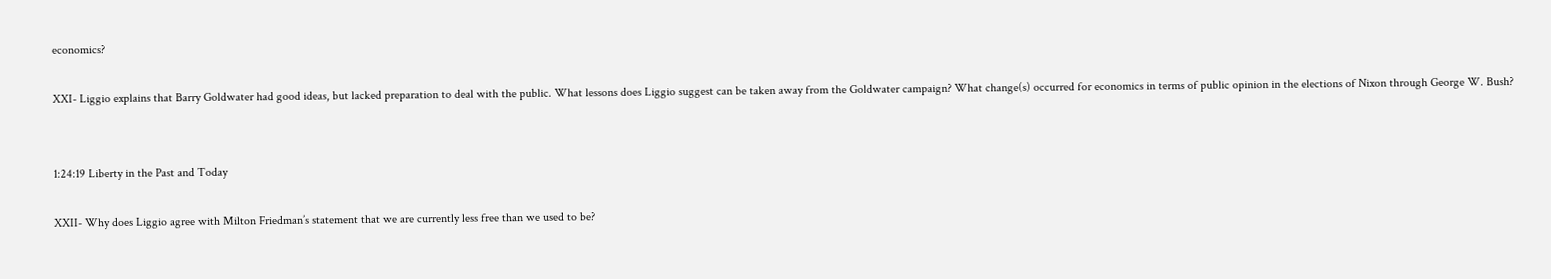economics?

XXI- Liggio explains that Barry Goldwater had good ideas, but lacked preparation to deal with the public. What lessons does Liggio suggest can be taken away from the Goldwater campaign? What change(s) occurred for economics in terms of public opinion in the elections of Nixon through George W. Bush?


1:24:19 Liberty in the Past and Today

XXII- Why does Liggio agree with Milton Friedman’s statement that we are currently less free than we used to be?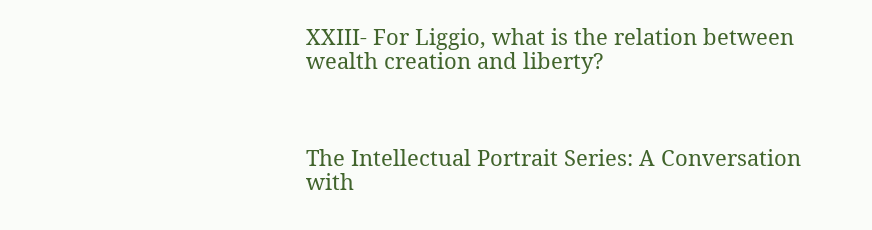XXIII- For Liggio, what is the relation between wealth creation and liberty?



The Intellectual Portrait Series: A Conversation with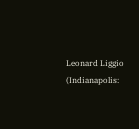Leonard Liggio (Indianapolis: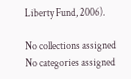Liberty Fund, 2006).

No collections assigned No categories assigned